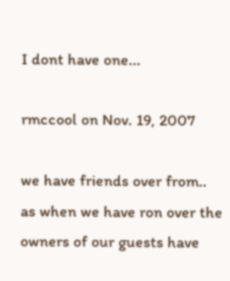I dont have one...

rmccool on Nov. 19, 2007

we have friends over from..
as when we have ron over the owners of our guests have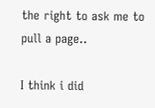the right to ask me to pull a page..

I think i did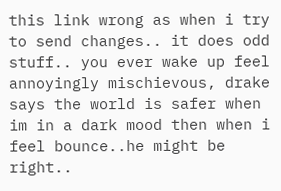this link wrong as when i try to send changes.. it does odd stuff.. you ever wake up feel annoyingly mischievous, drake says the world is safer when im in a dark mood then when i feel bounce..he might be right..